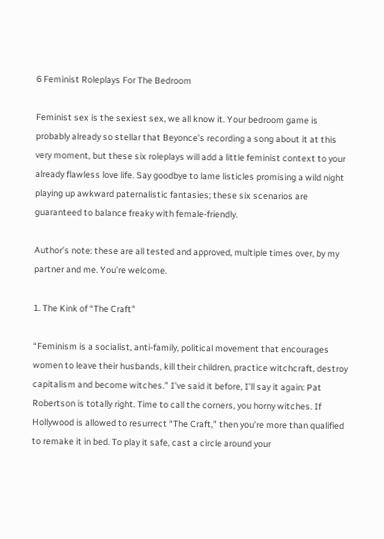6 Feminist Roleplays For The Bedroom

Feminist sex is the sexiest sex, we all know it. Your bedroom game is probably already so stellar that Beyonce’s recording a song about it at this very moment, but these six roleplays will add a little feminist context to your already flawless love life. Say goodbye to lame listicles promising a wild night playing up awkward paternalistic fantasies; these six scenarios are guaranteed to balance freaky with female-friendly.

Author’s note: these are all tested and approved, multiple times over, by my partner and me. You’re welcome.

1. The Kink of “The Craft”

“Feminism is a socialist, anti-family, political movement that encourages women to leave their husbands, kill their children, practice witchcraft, destroy capitalism and become witches.” I’ve said it before, I’ll say it again: Pat Robertson is totally right. Time to call the corners, you horny witches. If Hollywood is allowed to resurrect “The Craft,” then you’re more than qualified to remake it in bed. To play it safe, cast a circle around your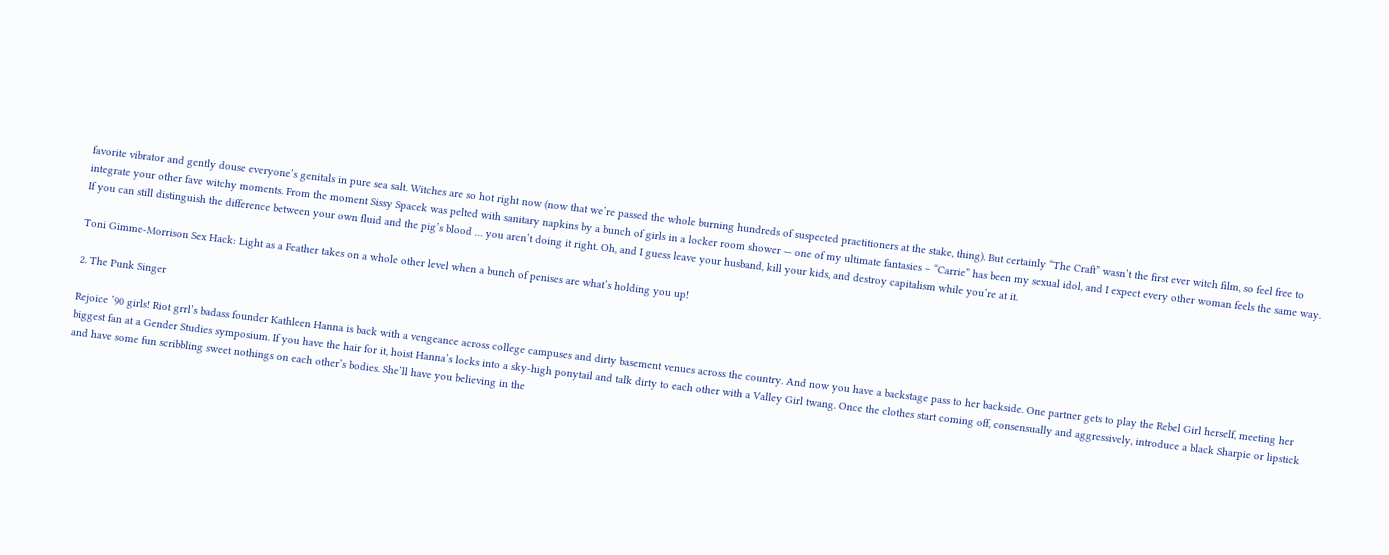favorite vibrator and gently douse everyone’s genitals in pure sea salt. Witches are so hot right now (now that we’re passed the whole burning hundreds of suspected practitioners at the stake, thing). But certainly “The Craft” wasn’t the first ever witch film, so feel free to integrate your other fave witchy moments. From the moment Sissy Spacek was pelted with sanitary napkins by a bunch of girls in a locker room shower — one of my ultimate fantasies – “Carrie” has been my sexual idol, and I expect every other woman feels the same way. If you can still distinguish the difference between your own fluid and the pig’s blood … you aren’t doing it right. Oh, and I guess leave your husband, kill your kids, and destroy capitalism while you’re at it.

Toni Gimme-Morrison Sex Hack: Light as a Feather takes on a whole other level when a bunch of penises are what’s holding you up!

2. The Punk Singer

Rejoice ’90 girls! Riot grrl’s badass founder Kathleen Hanna is back with a vengeance across college campuses and dirty basement venues across the country. And now you have a backstage pass to her backside. One partner gets to play the Rebel Girl herself, meeting her biggest fan at a Gender Studies symposium. If you have the hair for it, hoist Hanna’s locks into a sky-high ponytail and talk dirty to each other with a Valley Girl twang. Once the clothes start coming off, consensually and aggressively, introduce a black Sharpie or lipstick and have some fun scribbling sweet nothings on each other’s bodies. She’ll have you believing in the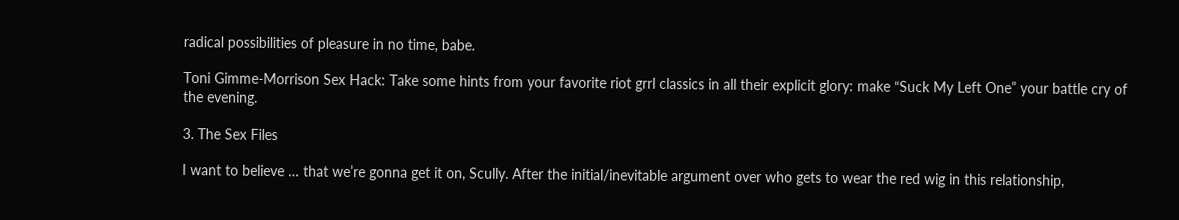radical possibilities of pleasure in no time, babe.

Toni Gimme-Morrison Sex Hack: Take some hints from your favorite riot grrl classics in all their explicit glory: make “Suck My Left One” your battle cry of the evening.

3. The Sex Files

I want to believe … that we’re gonna get it on, Scully. After the initial/inevitable argument over who gets to wear the red wig in this relationship,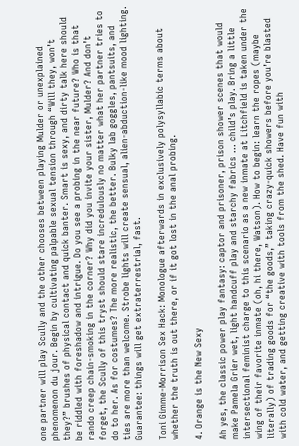one partner will play Scully and the other chooses between playing Mulder or unexplained phenomenon du jour. Begin by cultivating palpable sexual tension through “Will they, won’t they?” brushes of physical contact and quick banter. Smart is sexy, and dirty talk here should be riddled with foreshadow and intrigue. Do you see a probing in the near future? Who is that rando creep chain-smoking in the corner? Why did you invite your sister, Mulder? And don’t forget, the Scully of this tryst should stare incredulously no matter what her partner tries to do to her. As for costumes? The more realistic, the better. Bulky lab goggles, pantsuits, and ties are more than welcome. Strobe lights will create sensual, alien-abduction-like mood lighting. Guarantee: things will get extraterrestrial, fast.

Toni Gimme-Morrison Sex Hack: Monologue afterwards in exclusively polysyllabic terms about whether the truth is out there, or if it got lost in the anal probing.

4. Orange is the New Sexy

Ah yes, the classic power play fantasy: captor and prisoner, prison shower scenes that would make Pamela Grier wet, light handcuff play and starchy fabrics … child’s play. Bring a little intersectional feminist charge to this scenario as a new inmate at Litchfield is taken under the wing of their favorite inmate (oh, hi there, Watson). How to begin: learn the ropes (maybe literally) of trading goods for “the goods,” taking crazy-quick showers before you’re blasted with cold water, and getting creative with tools from the shed. Have fun with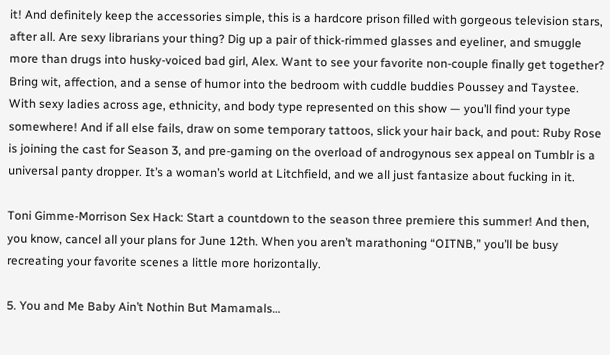it! And definitely keep the accessories simple, this is a hardcore prison filled with gorgeous television stars, after all. Are sexy librarians your thing? Dig up a pair of thick-rimmed glasses and eyeliner, and smuggle more than drugs into husky-voiced bad girl, Alex. Want to see your favorite non-couple finally get together? Bring wit, affection, and a sense of humor into the bedroom with cuddle buddies Poussey and Taystee. With sexy ladies across age, ethnicity, and body type represented on this show — you’ll find your type somewhere! And if all else fails, draw on some temporary tattoos, slick your hair back, and pout: Ruby Rose is joining the cast for Season 3, and pre-gaming on the overload of androgynous sex appeal on Tumblr is a universal panty dropper. It’s a woman’s world at Litchfield, and we all just fantasize about fucking in it.

Toni Gimme-Morrison Sex Hack: Start a countdown to the season three premiere this summer! And then, you know, cancel all your plans for June 12th. When you aren’t marathoning “OITNB,” you’ll be busy recreating your favorite scenes a little more horizontally.

5. You and Me Baby Ain’t Nothin But Mamamals…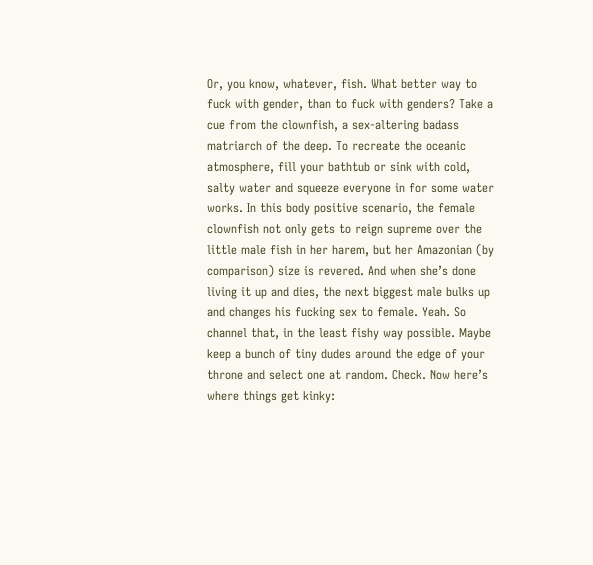Or, you know, whatever, fish. What better way to fuck with gender, than to fuck with genders? Take a cue from the clownfish, a sex-altering badass matriarch of the deep. To recreate the oceanic atmosphere, fill your bathtub or sink with cold, salty water and squeeze everyone in for some water works. In this body positive scenario, the female clownfish not only gets to reign supreme over the little male fish in her harem, but her Amazonian (by comparison) size is revered. And when she’s done living it up and dies, the next biggest male bulks up and changes his fucking sex to female. Yeah. So channel that, in the least fishy way possible. Maybe keep a bunch of tiny dudes around the edge of your throne and select one at random. Check. Now here’s where things get kinky: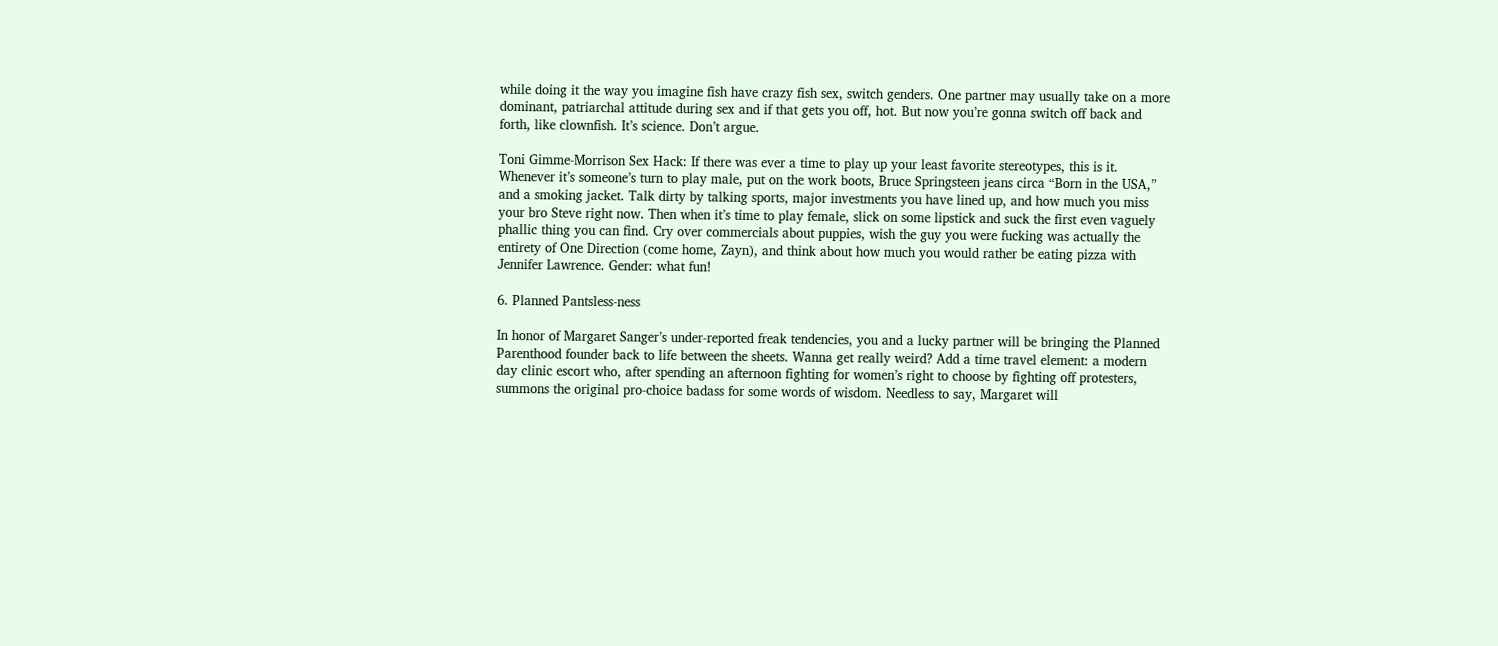while doing it the way you imagine fish have crazy fish sex, switch genders. One partner may usually take on a more dominant, patriarchal attitude during sex and if that gets you off, hot. But now you’re gonna switch off back and forth, like clownfish. It’s science. Don’t argue.

Toni Gimme-Morrison Sex Hack: If there was ever a time to play up your least favorite stereotypes, this is it. Whenever it’s someone’s turn to play male, put on the work boots, Bruce Springsteen jeans circa “Born in the USA,” and a smoking jacket. Talk dirty by talking sports, major investments you have lined up, and how much you miss your bro Steve right now. Then when it’s time to play female, slick on some lipstick and suck the first even vaguely phallic thing you can find. Cry over commercials about puppies, wish the guy you were fucking was actually the entirety of One Direction (come home, Zayn), and think about how much you would rather be eating pizza with Jennifer Lawrence. Gender: what fun!

6. Planned Pantsless-ness

In honor of Margaret Sanger’s under-reported freak tendencies, you and a lucky partner will be bringing the Planned Parenthood founder back to life between the sheets. Wanna get really weird? Add a time travel element: a modern day clinic escort who, after spending an afternoon fighting for women’s right to choose by fighting off protesters, summons the original pro-choice badass for some words of wisdom. Needless to say, Margaret will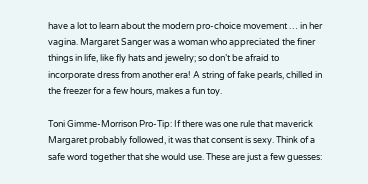have a lot to learn about the modern pro-choice movement … in her vagina. Margaret Sanger was a woman who appreciated the finer things in life, like fly hats and jewelry; so don’t be afraid to incorporate dress from another era! A string of fake pearls, chilled in the freezer for a few hours, makes a fun toy.

Toni Gimme-Morrison Pro-Tip: If there was one rule that maverick Margaret probably followed, it was that consent is sexy. Think of a safe word together that she would use. These are just a few guesses: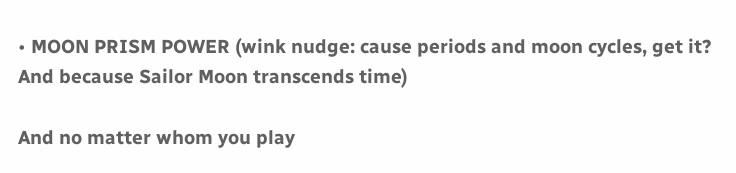• MOON PRISM POWER (wink nudge: cause periods and moon cycles, get it? And because Sailor Moon transcends time)

And no matter whom you play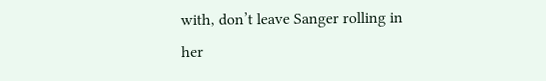with, don’t leave Sanger rolling in her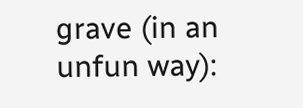grave (in an unfun way):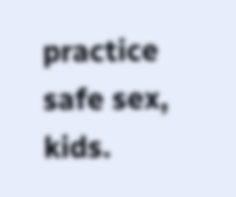practice safe sex, kids.